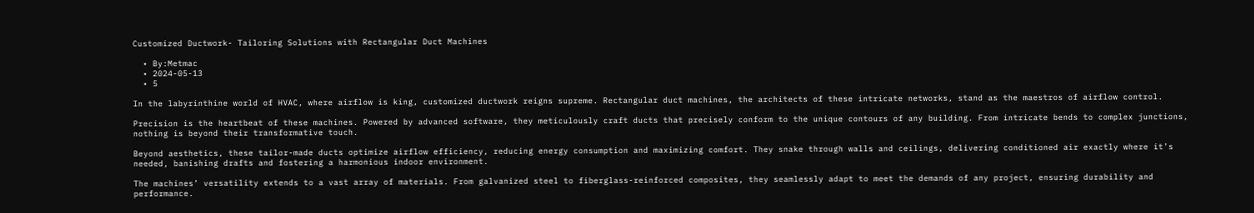Customized Ductwork- Tailoring Solutions with Rectangular Duct Machines

  • By:Metmac
  • 2024-05-13
  • 5

In the labyrinthine world of HVAC, where airflow is king, customized ductwork reigns supreme. Rectangular duct machines, the architects of these intricate networks, stand as the maestros of airflow control.

Precision is the heartbeat of these machines. Powered by advanced software, they meticulously craft ducts that precisely conform to the unique contours of any building. From intricate bends to complex junctions, nothing is beyond their transformative touch.

Beyond aesthetics, these tailor-made ducts optimize airflow efficiency, reducing energy consumption and maximizing comfort. They snake through walls and ceilings, delivering conditioned air exactly where it’s needed, banishing drafts and fostering a harmonious indoor environment.

The machines’ versatility extends to a vast array of materials. From galvanized steel to fiberglass-reinforced composites, they seamlessly adapt to meet the demands of any project, ensuring durability and performance.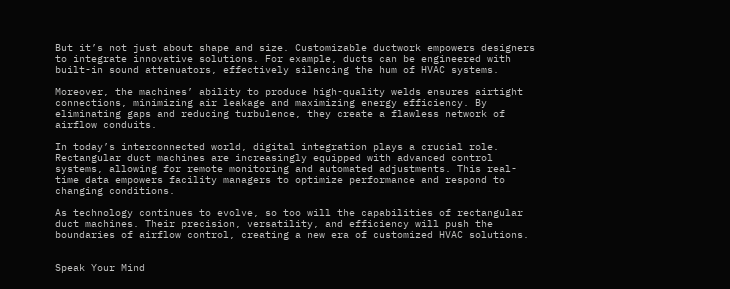But it’s not just about shape and size. Customizable ductwork empowers designers to integrate innovative solutions. For example, ducts can be engineered with built-in sound attenuators, effectively silencing the hum of HVAC systems.

Moreover, the machines’ ability to produce high-quality welds ensures airtight connections, minimizing air leakage and maximizing energy efficiency. By eliminating gaps and reducing turbulence, they create a flawless network of airflow conduits.

In today’s interconnected world, digital integration plays a crucial role. Rectangular duct machines are increasingly equipped with advanced control systems, allowing for remote monitoring and automated adjustments. This real-time data empowers facility managers to optimize performance and respond to changing conditions.

As technology continues to evolve, so too will the capabilities of rectangular duct machines. Their precision, versatility, and efficiency will push the boundaries of airflow control, creating a new era of customized HVAC solutions.


Speak Your Mind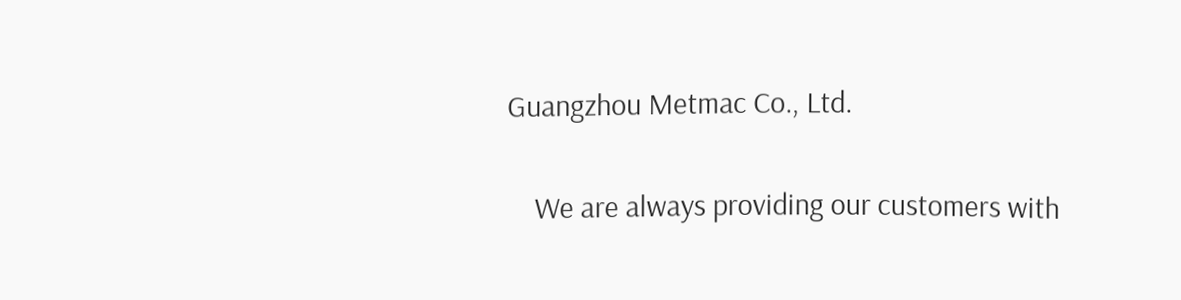Guangzhou Metmac Co., Ltd.

    We are always providing our customers with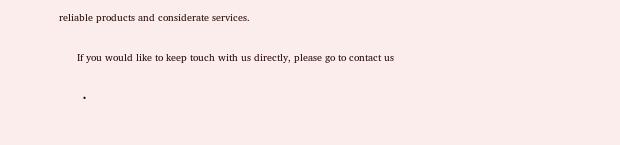reliable products and considerate services.

      If you would like to keep touch with us directly, please go to contact us

        •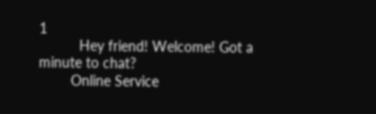1
          Hey friend! Welcome! Got a minute to chat?
        Online Service